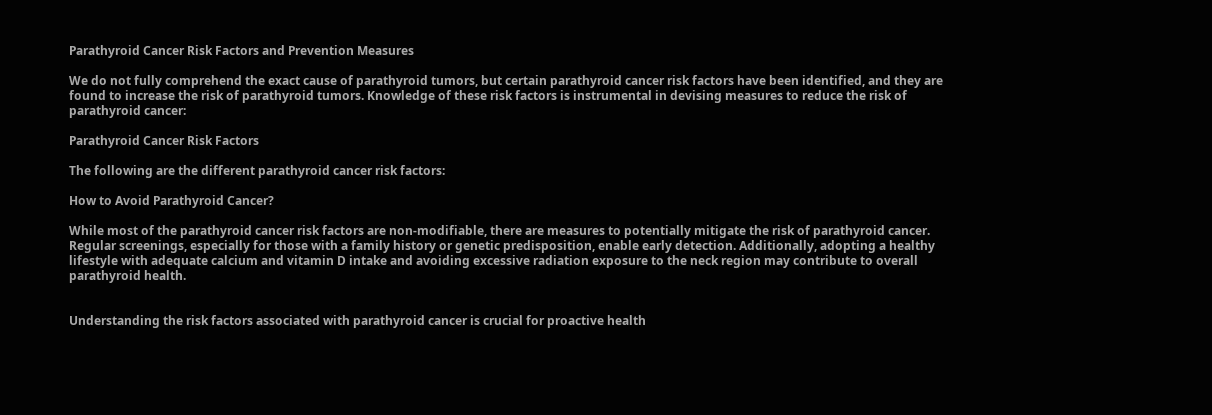Parathyroid Cancer Risk Factors and Prevention Measures

We do not fully comprehend the exact cause of parathyroid tumors, but certain parathyroid cancer risk factors have been identified, and they are found to increase the risk of parathyroid tumors. Knowledge of these risk factors is instrumental in devising measures to reduce the risk of parathyroid cancer:

Parathyroid Cancer Risk Factors

The following are the different parathyroid cancer risk factors:

How to Avoid Parathyroid Cancer?

While most of the parathyroid cancer risk factors are non-modifiable, there are measures to potentially mitigate the risk of parathyroid cancer. Regular screenings, especially for those with a family history or genetic predisposition, enable early detection. Additionally, adopting a healthy lifestyle with adequate calcium and vitamin D intake and avoiding excessive radiation exposure to the neck region may contribute to overall parathyroid health.


Understanding the risk factors associated with parathyroid cancer is crucial for proactive health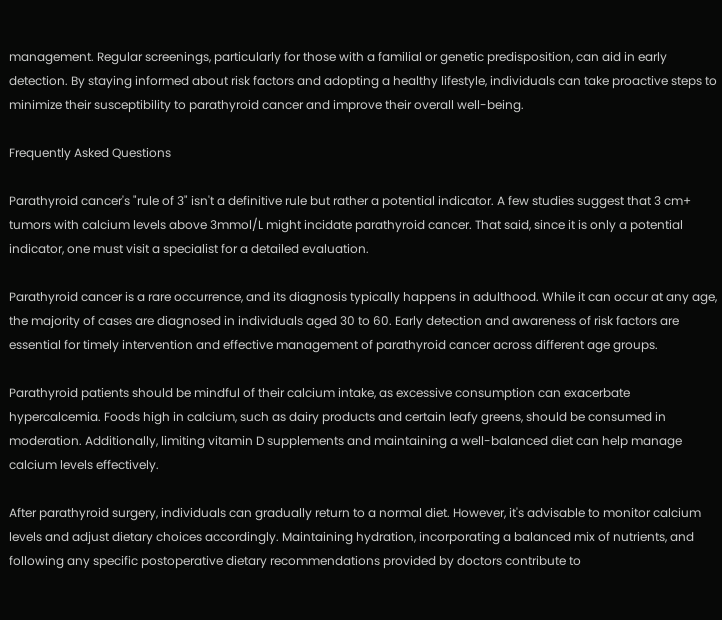management. Regular screenings, particularly for those with a familial or genetic predisposition, can aid in early detection. By staying informed about risk factors and adopting a healthy lifestyle, individuals can take proactive steps to minimize their susceptibility to parathyroid cancer and improve their overall well-being.

Frequently Asked Questions

Parathyroid cancer's "rule of 3" isn't a definitive rule but rather a potential indicator. A few studies suggest that 3 cm+ tumors with calcium levels above 3mmol/L might incidate parathyroid cancer. That said, since it is only a potential indicator, one must visit a specialist for a detailed evaluation.

Parathyroid cancer is a rare occurrence, and its diagnosis typically happens in adulthood. While it can occur at any age, the majority of cases are diagnosed in individuals aged 30 to 60. Early detection and awareness of risk factors are essential for timely intervention and effective management of parathyroid cancer across different age groups.

Parathyroid patients should be mindful of their calcium intake, as excessive consumption can exacerbate hypercalcemia. Foods high in calcium, such as dairy products and certain leafy greens, should be consumed in moderation. Additionally, limiting vitamin D supplements and maintaining a well-balanced diet can help manage calcium levels effectively.

After parathyroid surgery, individuals can gradually return to a normal diet. However, it's advisable to monitor calcium levels and adjust dietary choices accordingly. Maintaining hydration, incorporating a balanced mix of nutrients, and following any specific postoperative dietary recommendations provided by doctors contribute to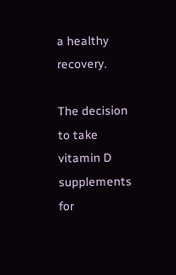a healthy recovery.

The decision to take vitamin D supplements for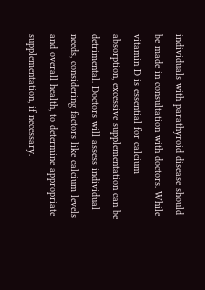individuals with parathyroid disease should be made in consultation with doctors. While vitamin D is essential for calcium absorption, excessive supplementation can be detrimental. Doctors will assess individual needs, considering factors like calcium levels and overall health, to determine appropriate supplementation, if necessary.